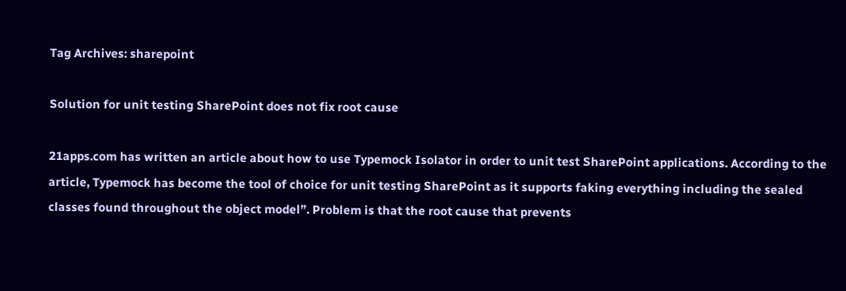Tag Archives: sharepoint

Solution for unit testing SharePoint does not fix root cause

21apps.com has written an article about how to use Typemock Isolator in order to unit test SharePoint applications. According to the article, Typemock has become the tool of choice for unit testing SharePoint as it supports faking everything including the sealed classes found throughout the object model”. Problem is that the root cause that prevents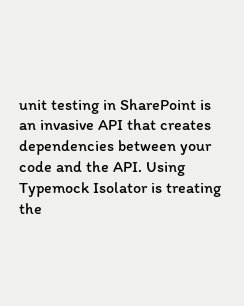unit testing in SharePoint is an invasive API that creates dependencies between your code and the API. Using Typemock Isolator is treating the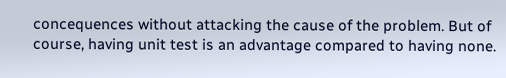concequences without attacking the cause of the problem. But of course, having unit test is an advantage compared to having none.